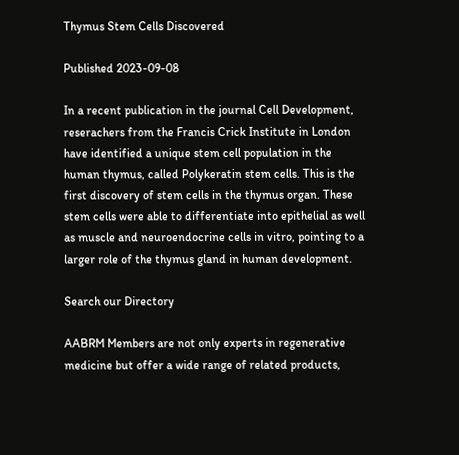Thymus Stem Cells Discovered

Published 2023-09-08

In a recent publication in the journal Cell Development, reserachers from the Francis Crick Institute in London have identified a unique stem cell population in the human thymus, called Polykeratin stem cells. This is the first discovery of stem cells in the thymus organ. These stem cells were able to differentiate into epithelial as well as muscle and neuroendocrine cells in vitro, pointing to a larger role of the thymus gland in human development.

Search our Directory

AABRM Members are not only experts in regenerative medicine but offer a wide range of related products,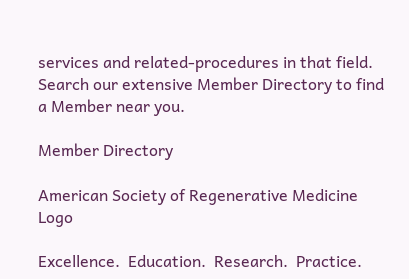services and related-procedures in that field. Search our extensive Member Directory to find a Member near you.

Member Directory

American Society of Regenerative Medicine Logo

Excellence.  Education.  Research.  Practice.